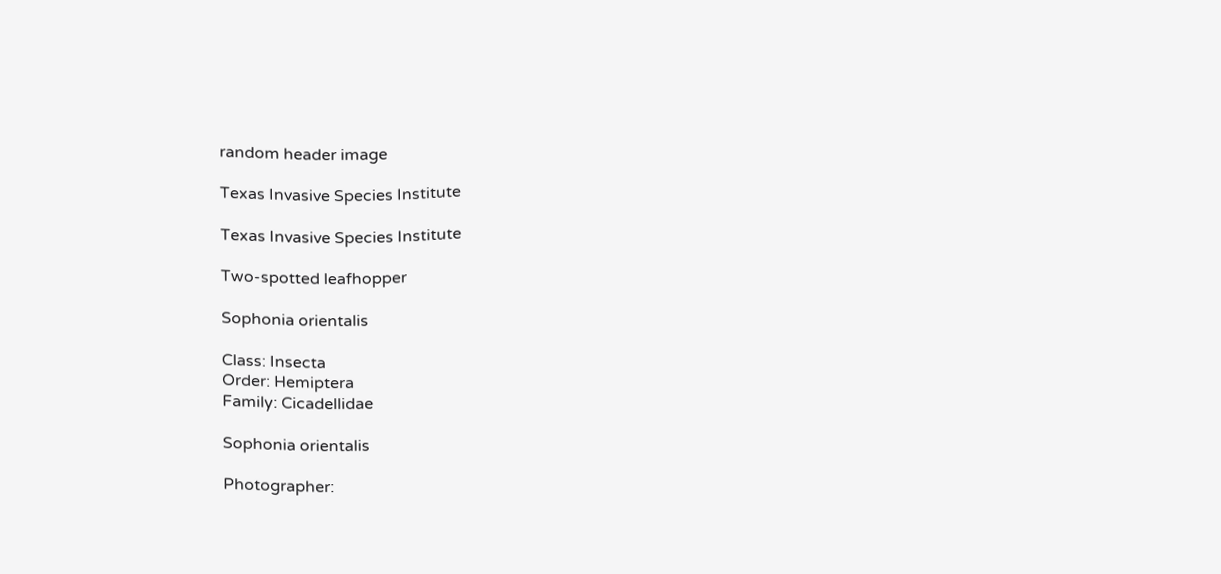random header image

Texas Invasive Species Institute

Texas Invasive Species Institute

Two-spotted leafhopper

Sophonia orientalis

Class: Insecta
Order: Hemiptera
Family: Cicadellidae

Sophonia orientalis

Photographer: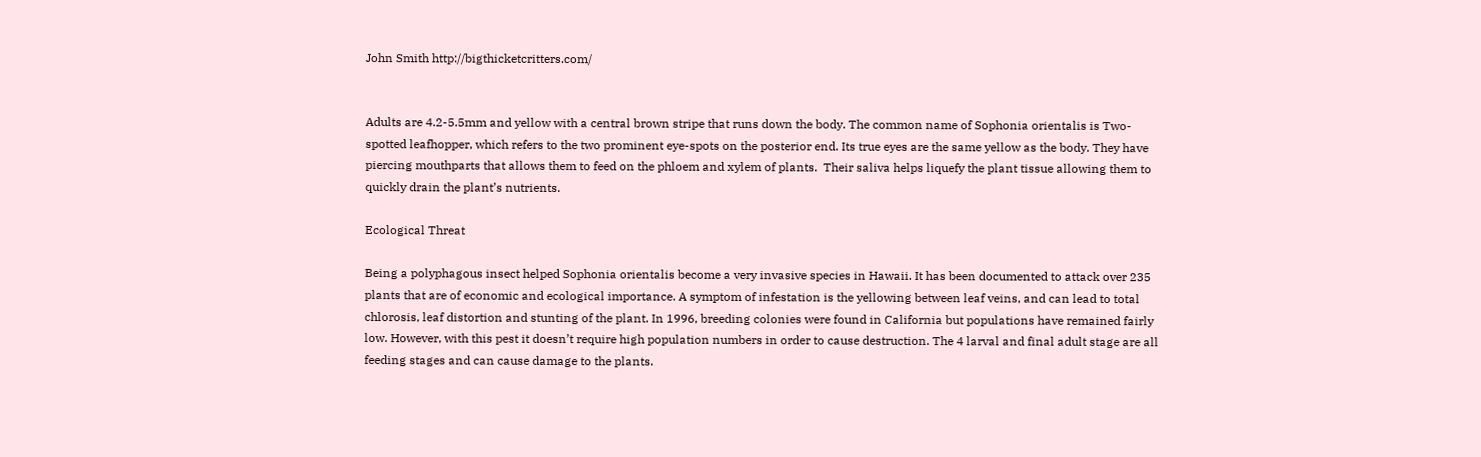John Smith http://bigthicketcritters.com/


Adults are 4.2-5.5mm and yellow with a central brown stripe that runs down the body. The common name of Sophonia orientalis is Two-spotted leafhopper, which refers to the two prominent eye-spots on the posterior end. Its true eyes are the same yellow as the body. They have piercing mouthparts that allows them to feed on the phloem and xylem of plants.  Their saliva helps liquefy the plant tissue allowing them to quickly drain the plant’s nutrients.

Ecological Threat

Being a polyphagous insect helped Sophonia orientalis become a very invasive species in Hawaii. It has been documented to attack over 235 plants that are of economic and ecological importance. A symptom of infestation is the yellowing between leaf veins, and can lead to total chlorosis, leaf distortion and stunting of the plant. In 1996, breeding colonies were found in California but populations have remained fairly low. However, with this pest it doesn’t require high population numbers in order to cause destruction. The 4 larval and final adult stage are all feeding stages and can cause damage to the plants.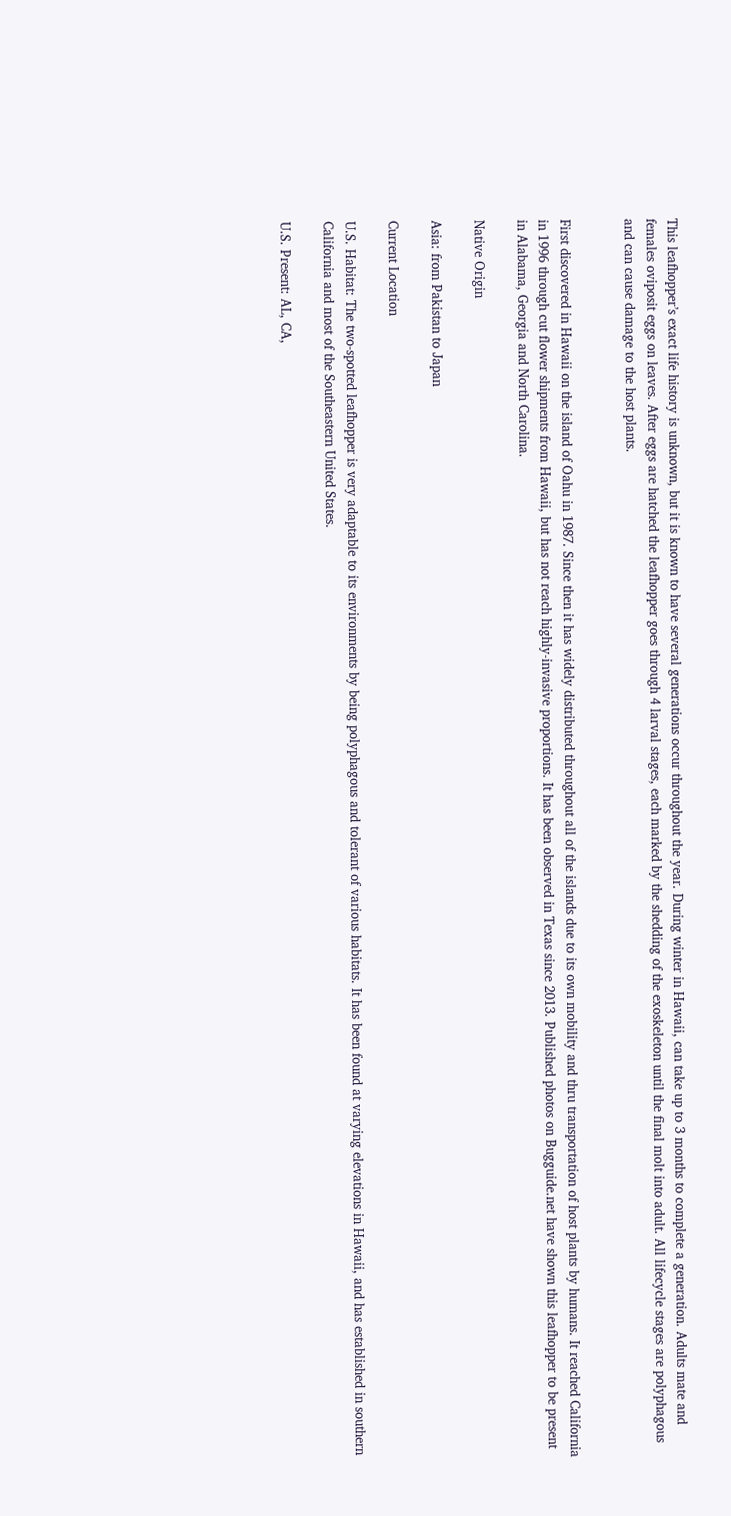This leafhopper’s exact life history is unknown, but it is known to have several generations occur throughout the year. During winter in Hawaii, can take up to 3 months to complete a generation. Adults mate and females oviposit eggs on leaves. After eggs are hatched the leafhopper goes through 4 larval stages, each marked by the shedding of the exoskeleton until the final molt into adult. All lifecycle stages are polyphagous and can cause damage to the host plants.


First discovered in Hawaii on the island of Oahu in 1987. Since then it has widely distributed throughout all of the islands due to its own mobility and thru transportation of host plants by humans. It reached California in 1996 through cut flower shipments from Hawaii, but has not reach highly-invasive proportions. It has been observed in Texas since 2013. Published photos on Bugguide.net have shown this leafhopper to be present in Alabama, Georgia and North Carolina.

Native Origin

Asia: from Pakistan to Japan

Current Location

U.S. Habitat: The two-spotted leafhopper is very adaptable to its environments by being polyphagous and tolerant of various habitats. It has been found at varying elevations in Hawaii, and has established in southern California and most of the Southeastern United States.

U.S. Present: AL, CA,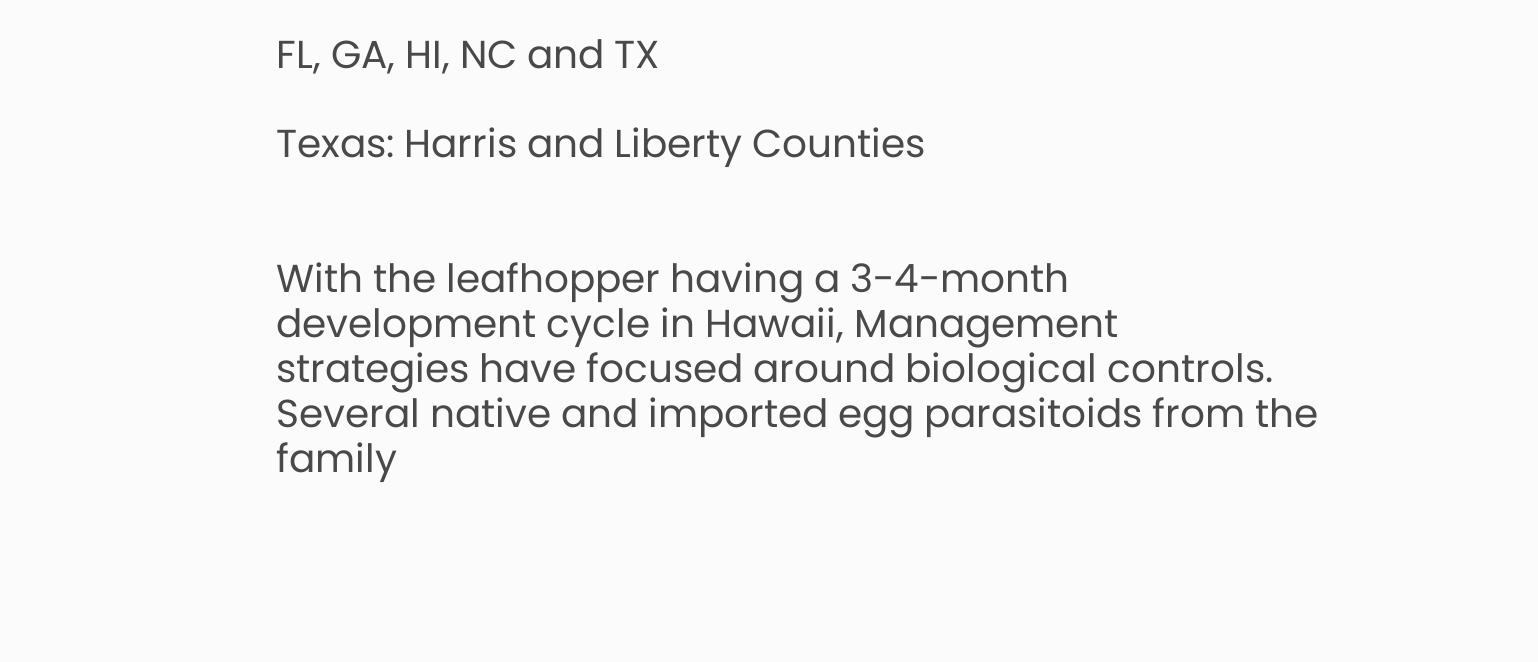FL, GA, HI, NC and TX

Texas: Harris and Liberty Counties


With the leafhopper having a 3-4-month development cycle in Hawaii, Management strategies have focused around biological controls. Several native and imported egg parasitoids from the family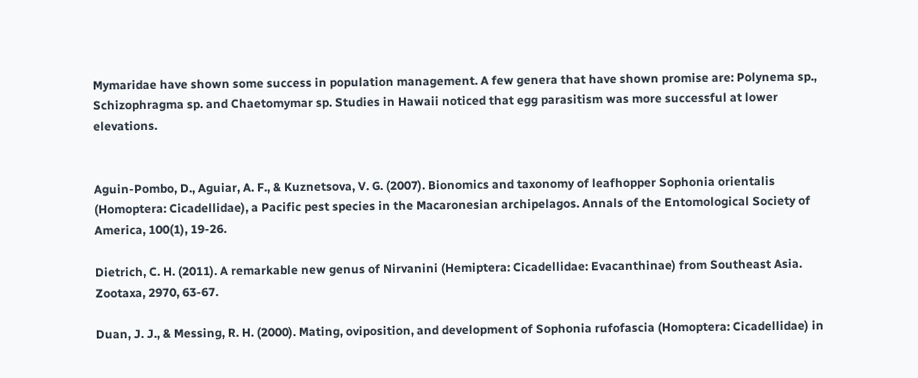Mymaridae have shown some success in population management. A few genera that have shown promise are: Polynema sp., Schizophragma sp. and Chaetomymar sp. Studies in Hawaii noticed that egg parasitism was more successful at lower elevations.


Aguin-Pombo, D., Aguiar, A. F., & Kuznetsova, V. G. (2007). Bionomics and taxonomy of leafhopper Sophonia orientalis (Homoptera: Cicadellidae), a Pacific pest species in the Macaronesian archipelagos. Annals of the Entomological Society of America, 100(1), 19-26.

Dietrich, C. H. (2011). A remarkable new genus of Nirvanini (Hemiptera: Cicadellidae: Evacanthinae) from Southeast Asia. Zootaxa, 2970, 63-67.

Duan, J. J., & Messing, R. H. (2000). Mating, oviposition, and development of Sophonia rufofascia (Homoptera: Cicadellidae) in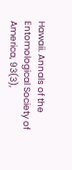Hawaii. Annals of the Entomological Society of America, 93(3),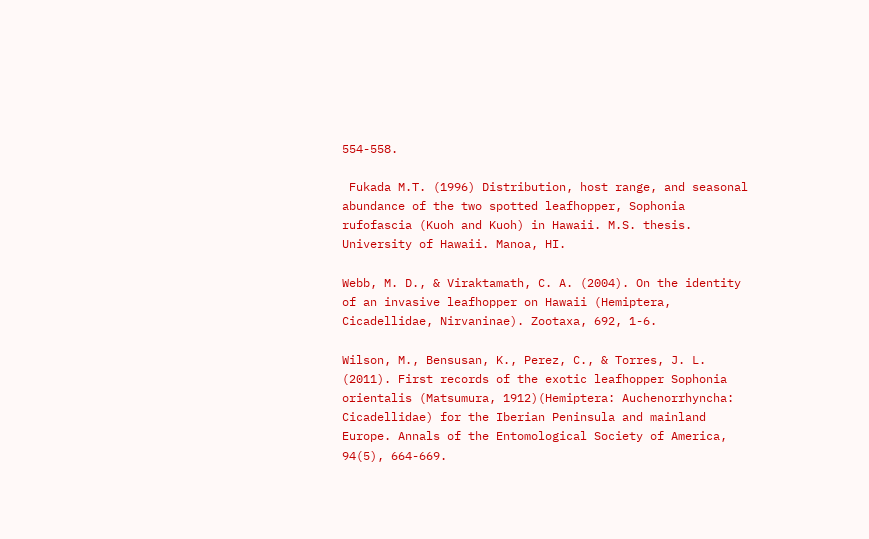554-558.

 Fukada M.T. (1996) Distribution, host range, and seasonal abundance of the two spotted leafhopper, Sophonia rufofascia (Kuoh and Kuoh) in Hawaii. M.S. thesis. University of Hawaii. Manoa, HI.

Webb, M. D., & Viraktamath, C. A. (2004). On the identity of an invasive leafhopper on Hawaii (Hemiptera, Cicadellidae, Nirvaninae). Zootaxa, 692, 1-6.

Wilson, M., Bensusan, K., Perez, C., & Torres, J. L. (2011). First records of the exotic leafhopper Sophonia orientalis (Matsumura, 1912)(Hemiptera: Auchenorrhyncha: Cicadellidae) for the Iberian Peninsula and mainland Europe. Annals of the Entomological Society of America, 94(5), 664-669.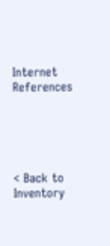Internet References





< Back to Inventory